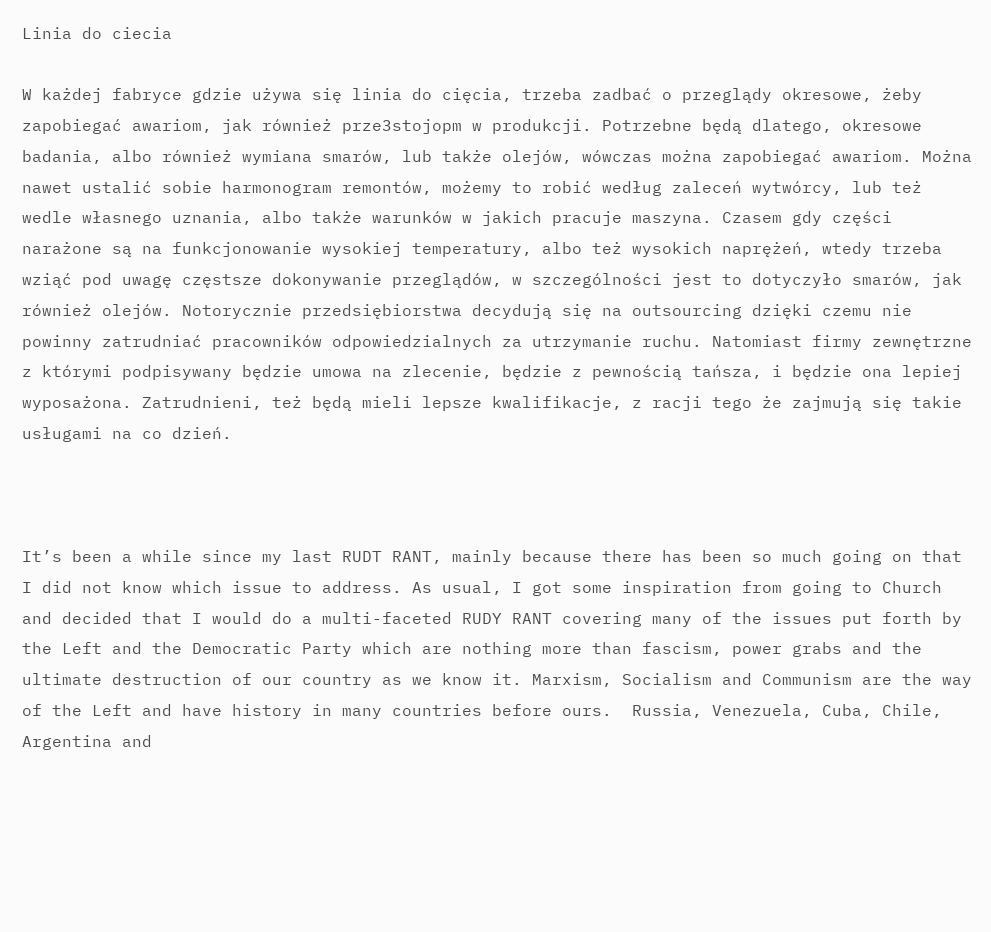Linia do ciecia

W każdej fabryce gdzie używa się linia do cięcia, trzeba zadbać o przeglądy okresowe, żeby zapobiegać awariom, jak również prze3stojopm w produkcji. Potrzebne będą dlatego, okresowe badania, albo również wymiana smarów, lub także olejów, wówczas można zapobiegać awariom. Można nawet ustalić sobie harmonogram remontów, możemy to robić według zaleceń wytwórcy, lub też wedle własnego uznania, albo także warunków w jakich pracuje maszyna. Czasem gdy części narażone są na funkcjonowanie wysokiej temperatury, albo też wysokich naprężeń, wtedy trzeba wziąć pod uwagę częstsze dokonywanie przeglądów, w szczególności jest to dotyczyło smarów, jak również olejów. Notorycznie przedsiębiorstwa decydują się na outsourcing dzięki czemu nie powinny zatrudniać pracowników odpowiedzialnych za utrzymanie ruchu. Natomiast firmy zewnętrzne z którymi podpisywany będzie umowa na zlecenie, będzie z pewnością tańsza, i będzie ona lepiej wyposażona. Zatrudnieni, też będą mieli lepsze kwalifikacje, z racji tego że zajmują się takie usługami na co dzień.



It’s been a while since my last RUDT RANT, mainly because there has been so much going on that I did not know which issue to address. As usual, I got some inspiration from going to Church and decided that I would do a multi-faceted RUDY RANT covering many of the issues put forth by the Left and the Democratic Party which are nothing more than fascism, power grabs and the ultimate destruction of our country as we know it. Marxism, Socialism and Communism are the way of the Left and have history in many countries before ours.  Russia, Venezuela, Cuba, Chile, Argentina and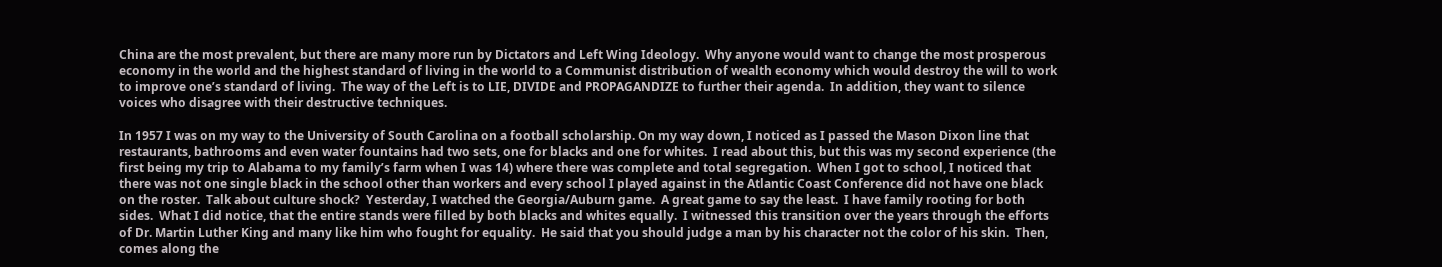China are the most prevalent, but there are many more run by Dictators and Left Wing Ideology.  Why anyone would want to change the most prosperous economy in the world and the highest standard of living in the world to a Communist distribution of wealth economy which would destroy the will to work to improve one’s standard of living.  The way of the Left is to LIE, DIVIDE and PROPAGANDIZE to further their agenda.  In addition, they want to silence voices who disagree with their destructive techniques.

In 1957 I was on my way to the University of South Carolina on a football scholarship. On my way down, I noticed as I passed the Mason Dixon line that restaurants, bathrooms and even water fountains had two sets, one for blacks and one for whites.  I read about this, but this was my second experience (the first being my trip to Alabama to my family’s farm when I was 14) where there was complete and total segregation.  When I got to school, I noticed that there was not one single black in the school other than workers and every school I played against in the Atlantic Coast Conference did not have one black on the roster.  Talk about culture shock?  Yesterday, I watched the Georgia/Auburn game.  A great game to say the least.  I have family rooting for both sides.  What I did notice, that the entire stands were filled by both blacks and whites equally.  I witnessed this transition over the years through the efforts of Dr. Martin Luther King and many like him who fought for equality.  He said that you should judge a man by his character not the color of his skin.  Then, comes along the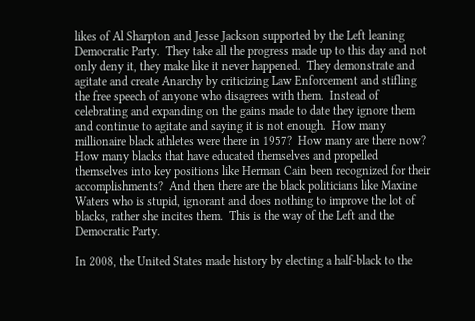likes of Al Sharpton and Jesse Jackson supported by the Left leaning Democratic Party.  They take all the progress made up to this day and not only deny it, they make like it never happened.  They demonstrate and agitate and create Anarchy by criticizing Law Enforcement and stifling the free speech of anyone who disagrees with them.  Instead of celebrating and expanding on the gains made to date they ignore them and continue to agitate and saying it is not enough.  How many millionaire black athletes were there in 1957?  How many are there now?  How many blacks that have educated themselves and propelled themselves into key positions like Herman Cain been recognized for their accomplishments?  And then there are the black politicians like Maxine Waters who is stupid, ignorant and does nothing to improve the lot of blacks, rather she incites them.  This is the way of the Left and the Democratic Party.

In 2008, the United States made history by electing a half-black to the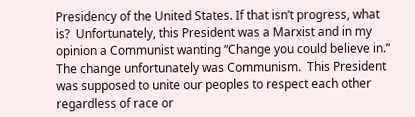Presidency of the United States. If that isn’t progress, what is?  Unfortunately, this President was a Marxist and in my opinion a Communist wanting “Change you could believe in.”  The change unfortunately was Communism.  This President was supposed to unite our peoples to respect each other regardless of race or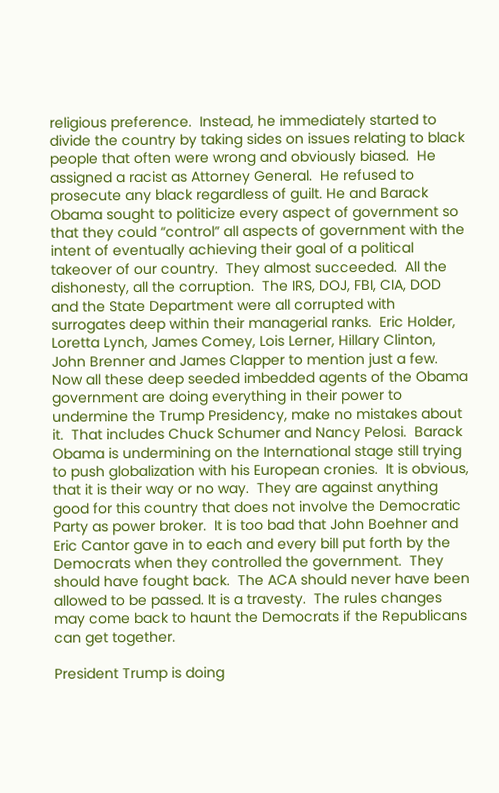religious preference.  Instead, he immediately started to divide the country by taking sides on issues relating to black people that often were wrong and obviously biased.  He assigned a racist as Attorney General.  He refused to prosecute any black regardless of guilt. He and Barack Obama sought to politicize every aspect of government so that they could “control” all aspects of government with the intent of eventually achieving their goal of a political takeover of our country.  They almost succeeded.  All the dishonesty, all the corruption.  The IRS, DOJ, FBI, CIA, DOD and the State Department were all corrupted with surrogates deep within their managerial ranks.  Eric Holder, Loretta Lynch, James Comey, Lois Lerner, Hillary Clinton, John Brenner and James Clapper to mention just a few.  Now all these deep seeded imbedded agents of the Obama government are doing everything in their power to undermine the Trump Presidency, make no mistakes about it.  That includes Chuck Schumer and Nancy Pelosi.  Barack Obama is undermining on the International stage still trying to push globalization with his European cronies.  It is obvious, that it is their way or no way.  They are against anything good for this country that does not involve the Democratic Party as power broker.  It is too bad that John Boehner and Eric Cantor gave in to each and every bill put forth by the Democrats when they controlled the government.  They should have fought back.  The ACA should never have been allowed to be passed. It is a travesty.  The rules changes may come back to haunt the Democrats if the Republicans can get together.

President Trump is doing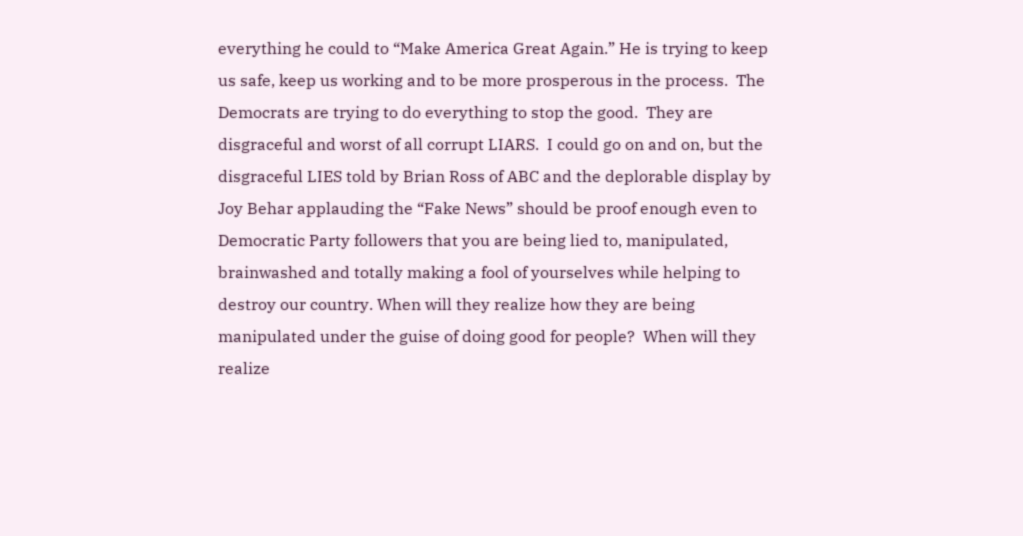everything he could to “Make America Great Again.” He is trying to keep us safe, keep us working and to be more prosperous in the process.  The Democrats are trying to do everything to stop the good.  They are disgraceful and worst of all corrupt LIARS.  I could go on and on, but the disgraceful LIES told by Brian Ross of ABC and the deplorable display by Joy Behar applauding the “Fake News” should be proof enough even to Democratic Party followers that you are being lied to, manipulated, brainwashed and totally making a fool of yourselves while helping to destroy our country. When will they realize how they are being manipulated under the guise of doing good for people?  When will they realize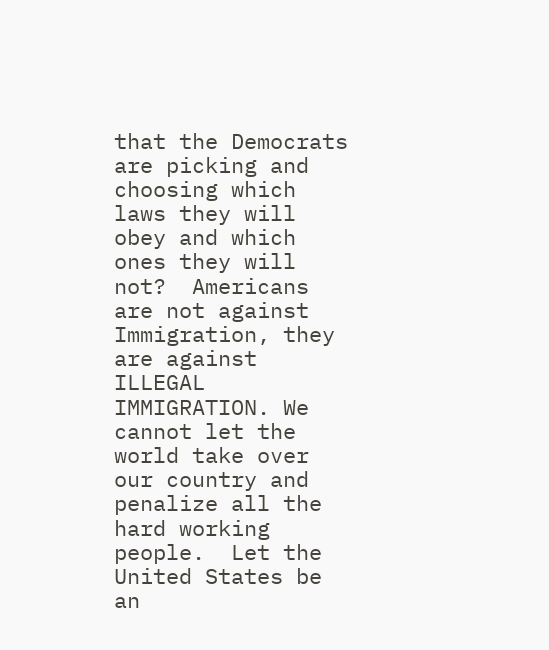that the Democrats are picking and choosing which laws they will obey and which ones they will not?  Americans are not against Immigration, they are against ILLEGAL IMMIGRATION. We cannot let the world take over our country and penalize all the hard working people.  Let the United States be an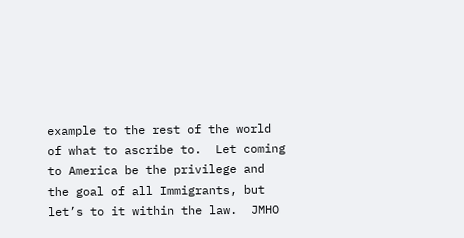example to the rest of the world of what to ascribe to.  Let coming to America be the privilege and the goal of all Immigrants, but let’s to it within the law.  JMHO